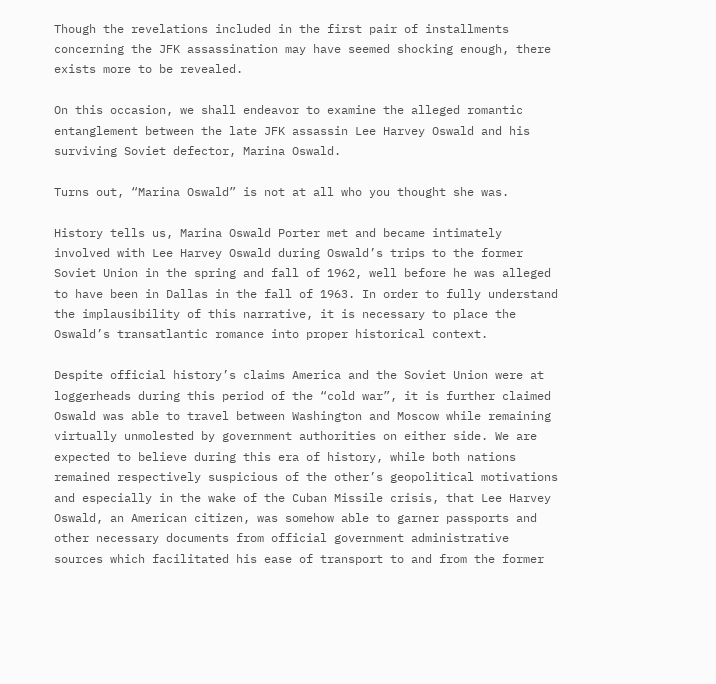Though the revelations included in the first pair of installments concerning the JFK assassination may have seemed shocking enough, there exists more to be revealed.

On this occasion, we shall endeavor to examine the alleged romantic entanglement between the late JFK assassin Lee Harvey Oswald and his surviving Soviet defector, Marina Oswald.

Turns out, “Marina Oswald” is not at all who you thought she was.

History tells us, Marina Oswald Porter met and became intimately involved with Lee Harvey Oswald during Oswald’s trips to the former Soviet Union in the spring and fall of 1962, well before he was alleged to have been in Dallas in the fall of 1963. In order to fully understand the implausibility of this narrative, it is necessary to place the Oswald’s transatlantic romance into proper historical context.

Despite official history’s claims America and the Soviet Union were at loggerheads during this period of the “cold war”, it is further claimed Oswald was able to travel between Washington and Moscow while remaining virtually unmolested by government authorities on either side. We are expected to believe during this era of history, while both nations remained respectively suspicious of the other’s geopolitical motivations and especially in the wake of the Cuban Missile crisis, that Lee Harvey Oswald, an American citizen, was somehow able to garner passports and other necessary documents from official government administrative sources which facilitated his ease of transport to and from the former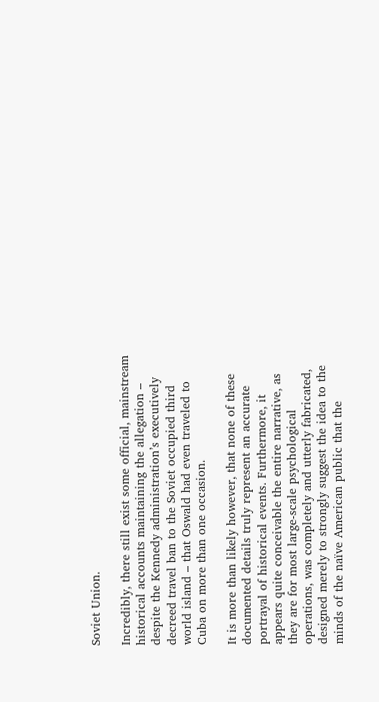Soviet Union.

Incredibly, there still exist some official, mainstream historical accounts maintaining the allegation – despite the Kennedy administration’s executively decreed travel ban to the Soviet occupied third world island – that Oswald had even traveled to Cuba on more than one occasion.

It is more than likely however, that none of these documented details truly represent an accurate portrayal of historical events. Furthermore, it appears quite conceivable the entire narrative, as they are for most large-scale psychological operations, was completely and utterly fabricated, designed merely to strongly suggest the idea to the minds of the naïve American public that the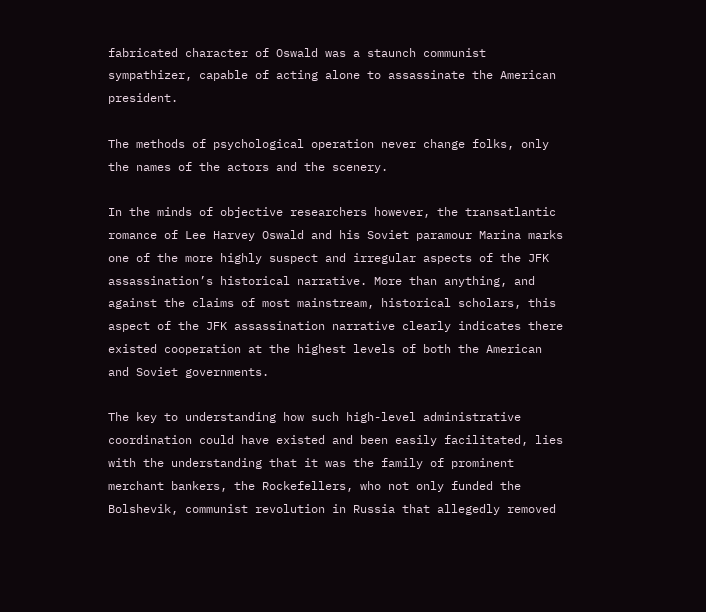fabricated character of Oswald was a staunch communist sympathizer, capable of acting alone to assassinate the American president.

The methods of psychological operation never change folks, only the names of the actors and the scenery.

In the minds of objective researchers however, the transatlantic romance of Lee Harvey Oswald and his Soviet paramour Marina marks one of the more highly suspect and irregular aspects of the JFK assassination’s historical narrative. More than anything, and against the claims of most mainstream, historical scholars, this aspect of the JFK assassination narrative clearly indicates there existed cooperation at the highest levels of both the American and Soviet governments.

The key to understanding how such high-level administrative coordination could have existed and been easily facilitated, lies with the understanding that it was the family of prominent merchant bankers, the Rockefellers, who not only funded the Bolshevik, communist revolution in Russia that allegedly removed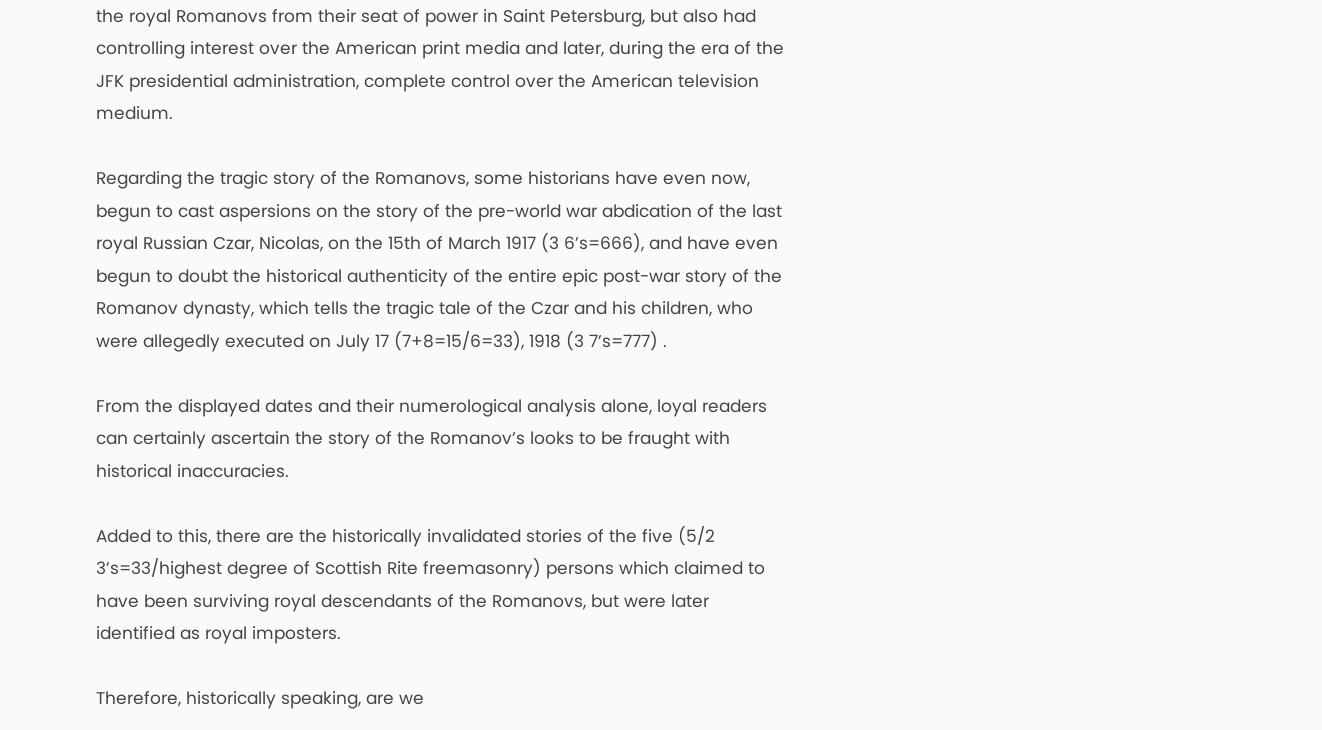the royal Romanovs from their seat of power in Saint Petersburg, but also had controlling interest over the American print media and later, during the era of the JFK presidential administration, complete control over the American television medium.

Regarding the tragic story of the Romanovs, some historians have even now, begun to cast aspersions on the story of the pre-world war abdication of the last royal Russian Czar, Nicolas, on the 15th of March 1917 (3 6’s=666), and have even begun to doubt the historical authenticity of the entire epic post-war story of the Romanov dynasty, which tells the tragic tale of the Czar and his children, who were allegedly executed on July 17 (7+8=15/6=33), 1918 (3 7’s=777) .

From the displayed dates and their numerological analysis alone, loyal readers can certainly ascertain the story of the Romanov’s looks to be fraught with historical inaccuracies.

Added to this, there are the historically invalidated stories of the five (5/2 3’s=33/highest degree of Scottish Rite freemasonry) persons which claimed to have been surviving royal descendants of the Romanovs, but were later identified as royal imposters.

Therefore, historically speaking, are we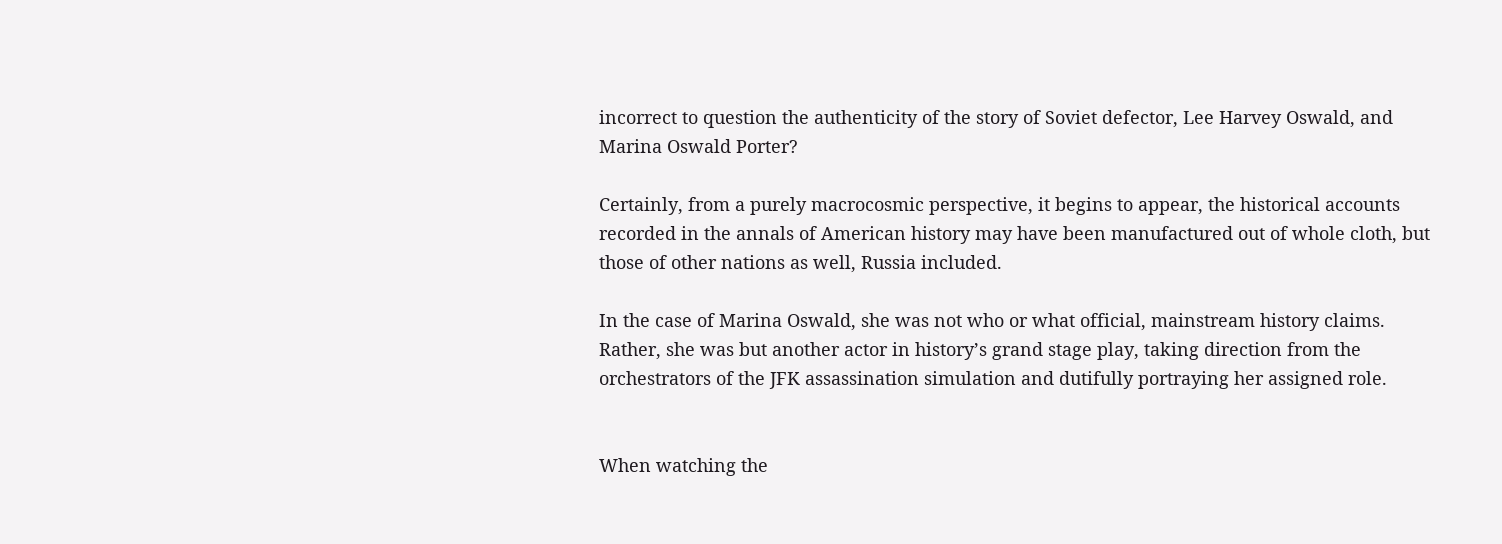incorrect to question the authenticity of the story of Soviet defector, Lee Harvey Oswald, and Marina Oswald Porter?

Certainly, from a purely macrocosmic perspective, it begins to appear, the historical accounts recorded in the annals of American history may have been manufactured out of whole cloth, but those of other nations as well, Russia included.

In the case of Marina Oswald, she was not who or what official, mainstream history claims. Rather, she was but another actor in history’s grand stage play, taking direction from the orchestrators of the JFK assassination simulation and dutifully portraying her assigned role.


When watching the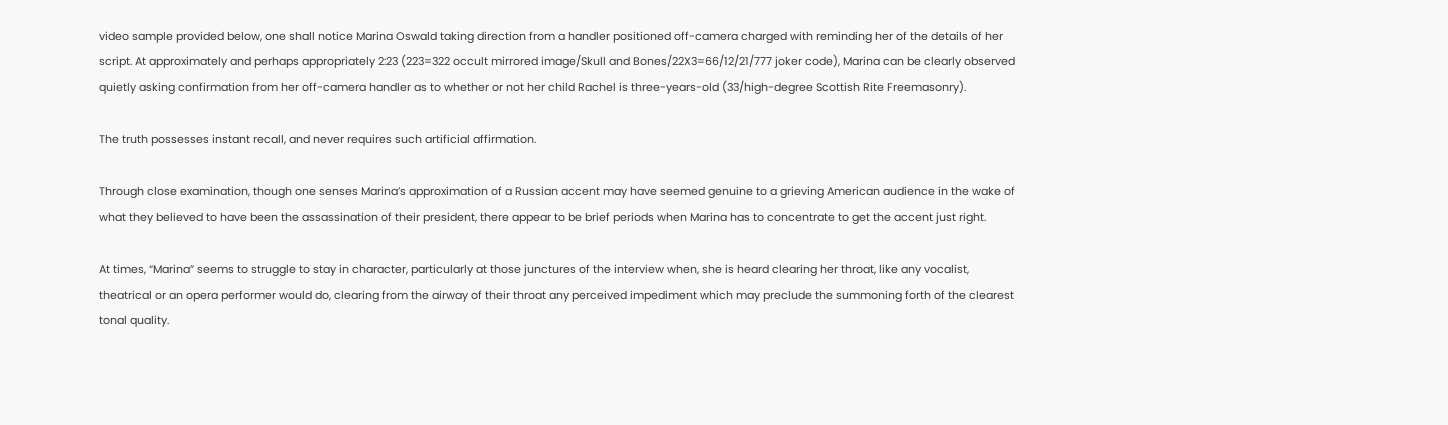video sample provided below, one shall notice Marina Oswald taking direction from a handler positioned off-camera charged with reminding her of the details of her script. At approximately and perhaps appropriately 2:23 (223=322 occult mirrored image/Skull and Bones/22X3=66/12/21/777 joker code), Marina can be clearly observed quietly asking confirmation from her off-camera handler as to whether or not her child Rachel is three-years-old (33/high-degree Scottish Rite Freemasonry).

The truth possesses instant recall, and never requires such artificial affirmation.

Through close examination, though one senses Marina’s approximation of a Russian accent may have seemed genuine to a grieving American audience in the wake of what they believed to have been the assassination of their president, there appear to be brief periods when Marina has to concentrate to get the accent just right.

At times, “Marina” seems to struggle to stay in character, particularly at those junctures of the interview when, she is heard clearing her throat, like any vocalist, theatrical or an opera performer would do, clearing from the airway of their throat any perceived impediment which may preclude the summoning forth of the clearest tonal quality.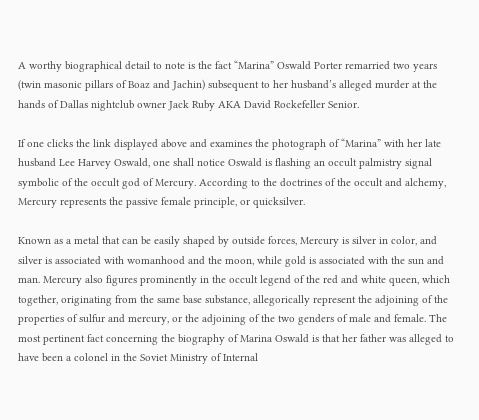A worthy biographical detail to note is the fact “Marina” Oswald Porter remarried two years (twin masonic pillars of Boaz and Jachin) subsequent to her husband’s alleged murder at the hands of Dallas nightclub owner Jack Ruby AKA David Rockefeller Senior.

If one clicks the link displayed above and examines the photograph of “Marina” with her late husband Lee Harvey Oswald, one shall notice Oswald is flashing an occult palmistry signal symbolic of the occult god of Mercury. According to the doctrines of the occult and alchemy, Mercury represents the passive female principle, or quicksilver.

Known as a metal that can be easily shaped by outside forces, Mercury is silver in color, and silver is associated with womanhood and the moon, while gold is associated with the sun and man. Mercury also figures prominently in the occult legend of the red and white queen, which together, originating from the same base substance, allegorically represent the adjoining of the properties of sulfur and mercury, or the adjoining of the two genders of male and female. The most pertinent fact concerning the biography of Marina Oswald is that her father was alleged to have been a colonel in the Soviet Ministry of Internal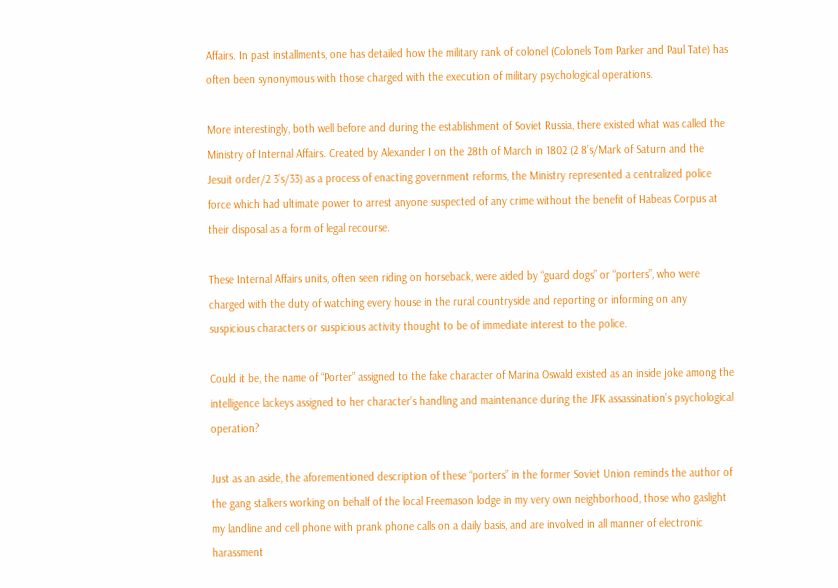Affairs. In past installments, one has detailed how the military rank of colonel (Colonels Tom Parker and Paul Tate) has often been synonymous with those charged with the execution of military psychological operations.

More interestingly, both well before and during the establishment of Soviet Russia, there existed what was called the Ministry of Internal Affairs. Created by Alexander I on the 28th of March in 1802 (2 8’s/Mark of Saturn and the Jesuit order/2 3’s/33) as a process of enacting government reforms, the Ministry represented a centralized police force which had ultimate power to arrest anyone suspected of any crime without the benefit of Habeas Corpus at their disposal as a form of legal recourse.

These Internal Affairs units, often seen riding on horseback, were aided by “guard dogs” or “porters”, who were charged with the duty of watching every house in the rural countryside and reporting or informing on any suspicious characters or suspicious activity thought to be of immediate interest to the police.

Could it be, the name of “Porter” assigned to the fake character of Marina Oswald existed as an inside joke among the intelligence lackeys assigned to her character’s handling and maintenance during the JFK assassination’s psychological operation?

Just as an aside, the aforementioned description of these “porters” in the former Soviet Union reminds the author of the gang stalkers working on behalf of the local Freemason lodge in my very own neighborhood, those who gaslight my landline and cell phone with prank phone calls on a daily basis, and are involved in all manner of electronic harassment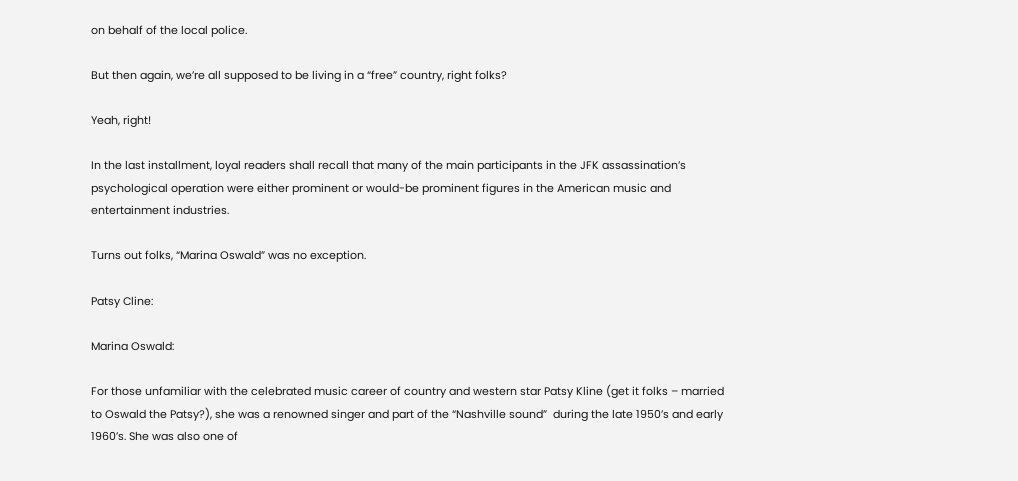on behalf of the local police.

But then again, we’re all supposed to be living in a “free” country, right folks?

Yeah, right!

In the last installment, loyal readers shall recall that many of the main participants in the JFK assassination’s psychological operation were either prominent or would-be prominent figures in the American music and entertainment industries.

Turns out folks, “Marina Oswald” was no exception.

Patsy Cline:

Marina Oswald:

For those unfamiliar with the celebrated music career of country and western star Patsy Kline (get it folks – married to Oswald the Patsy?), she was a renowned singer and part of the “Nashville sound”  during the late 1950’s and early 1960’s. She was also one of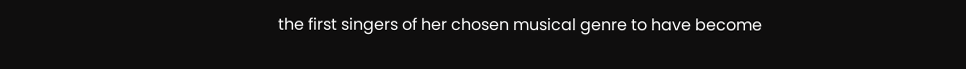the first singers of her chosen musical genre to have become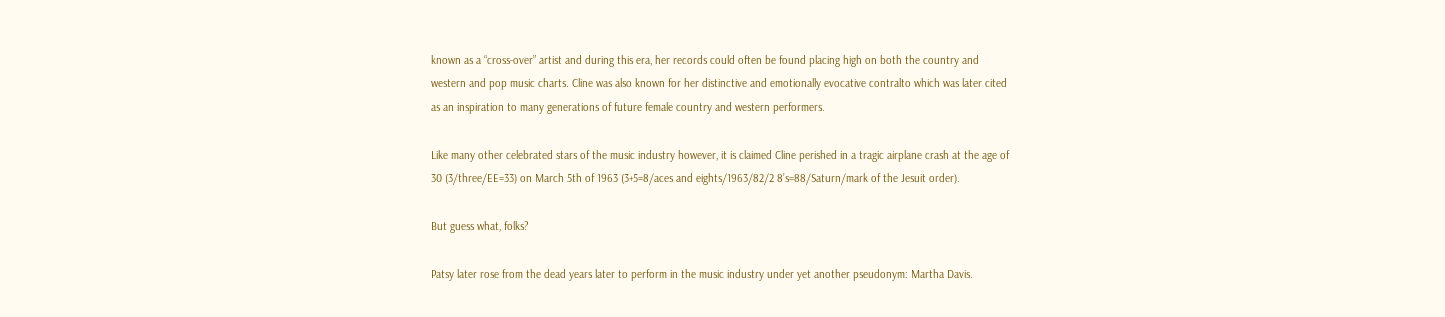known as a “cross-over” artist and during this era, her records could often be found placing high on both the country and western and pop music charts. Cline was also known for her distinctive and emotionally evocative contralto which was later cited as an inspiration to many generations of future female country and western performers.

Like many other celebrated stars of the music industry however, it is claimed Cline perished in a tragic airplane crash at the age of 30 (3/three/EE=33) on March 5th of 1963 (3+5=8/aces and eights/1963/82/2 8’s=88/Saturn/mark of the Jesuit order).

But guess what, folks?

Patsy later rose from the dead years later to perform in the music industry under yet another pseudonym: Martha Davis.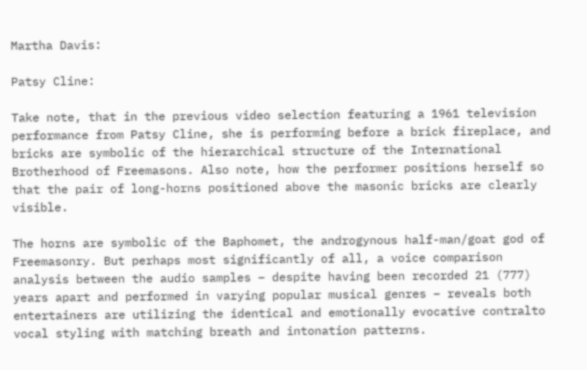Martha Davis:

Patsy Cline:

Take note, that in the previous video selection featuring a 1961 television performance from Patsy Cline, she is performing before a brick fireplace, and bricks are symbolic of the hierarchical structure of the International Brotherhood of Freemasons. Also note, how the performer positions herself so that the pair of long-horns positioned above the masonic bricks are clearly visible.

The horns are symbolic of the Baphomet, the androgynous half-man/goat god of Freemasonry. But perhaps most significantly of all, a voice comparison analysis between the audio samples – despite having been recorded 21 (777) years apart and performed in varying popular musical genres – reveals both entertainers are utilizing the identical and emotionally evocative contralto vocal styling with matching breath and intonation patterns.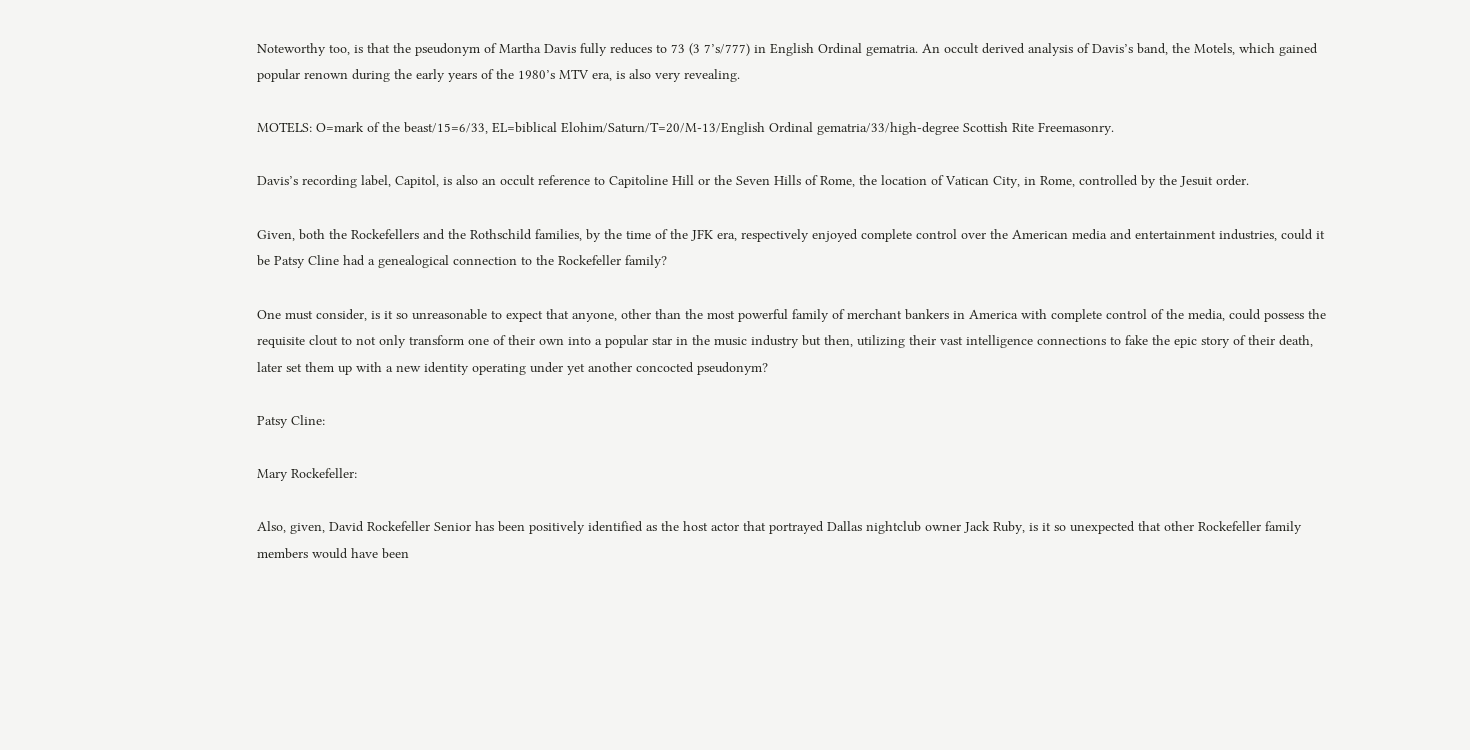Noteworthy too, is that the pseudonym of Martha Davis fully reduces to 73 (3 7’s/777) in English Ordinal gematria. An occult derived analysis of Davis’s band, the Motels, which gained popular renown during the early years of the 1980’s MTV era, is also very revealing.

MOTELS: O=mark of the beast/15=6/33, EL=biblical Elohim/Saturn/T=20/M-13/English Ordinal gematria/33/high-degree Scottish Rite Freemasonry.

Davis’s recording label, Capitol, is also an occult reference to Capitoline Hill or the Seven Hills of Rome, the location of Vatican City, in Rome, controlled by the Jesuit order.

Given, both the Rockefellers and the Rothschild families, by the time of the JFK era, respectively enjoyed complete control over the American media and entertainment industries, could it be Patsy Cline had a genealogical connection to the Rockefeller family?

One must consider, is it so unreasonable to expect that anyone, other than the most powerful family of merchant bankers in America with complete control of the media, could possess the requisite clout to not only transform one of their own into a popular star in the music industry but then, utilizing their vast intelligence connections to fake the epic story of their death, later set them up with a new identity operating under yet another concocted pseudonym?

Patsy Cline:

Mary Rockefeller:

Also, given, David Rockefeller Senior has been positively identified as the host actor that portrayed Dallas nightclub owner Jack Ruby, is it so unexpected that other Rockefeller family members would have been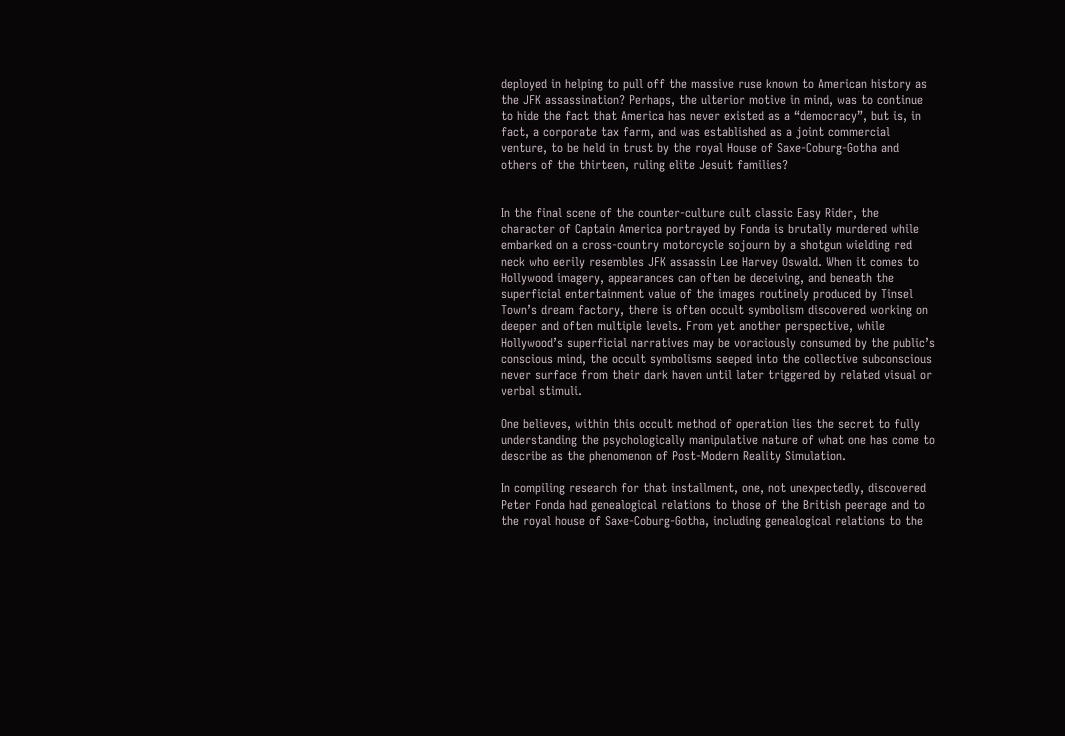deployed in helping to pull off the massive ruse known to American history as the JFK assassination? Perhaps, the ulterior motive in mind, was to continue to hide the fact that America has never existed as a “democracy”, but is, in fact, a corporate tax farm, and was established as a joint commercial venture, to be held in trust by the royal House of Saxe-Coburg-Gotha and others of the thirteen, ruling elite Jesuit families?


In the final scene of the counter-culture cult classic Easy Rider, the character of Captain America portrayed by Fonda is brutally murdered while embarked on a cross-country motorcycle sojourn by a shotgun wielding red neck who eerily resembles JFK assassin Lee Harvey Oswald. When it comes to Hollywood imagery, appearances can often be deceiving, and beneath the superficial entertainment value of the images routinely produced by Tinsel Town’s dream factory, there is often occult symbolism discovered working on deeper and often multiple levels. From yet another perspective, while Hollywood’s superficial narratives may be voraciously consumed by the public’s conscious mind, the occult symbolisms seeped into the collective subconscious never surface from their dark haven until later triggered by related visual or verbal stimuli.

One believes, within this occult method of operation lies the secret to fully understanding the psychologically manipulative nature of what one has come to describe as the phenomenon of Post-Modern Reality Simulation.

In compiling research for that installment, one, not unexpectedly, discovered Peter Fonda had genealogical relations to those of the British peerage and to the royal house of Saxe-Coburg-Gotha, including genealogical relations to the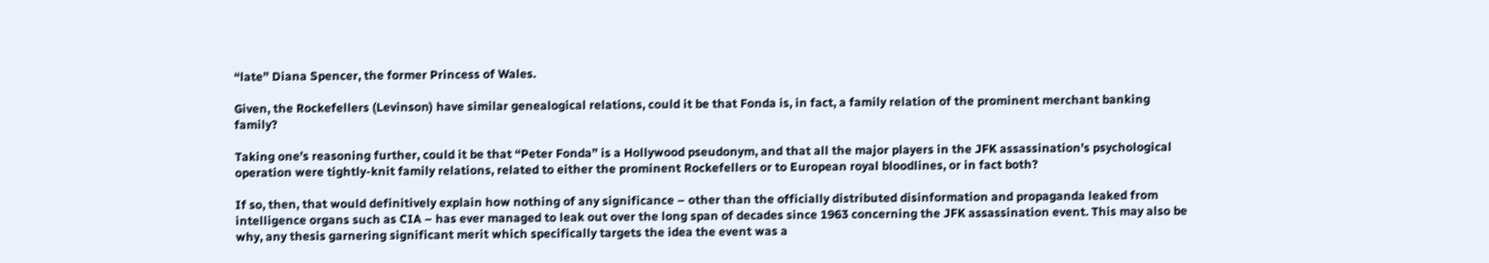“late” Diana Spencer, the former Princess of Wales.

Given, the Rockefellers (Levinson) have similar genealogical relations, could it be that Fonda is, in fact, a family relation of the prominent merchant banking family?

Taking one’s reasoning further, could it be that “Peter Fonda” is a Hollywood pseudonym, and that all the major players in the JFK assassination’s psychological operation were tightly-knit family relations, related to either the prominent Rockefellers or to European royal bloodlines, or in fact both?

If so, then, that would definitively explain how nothing of any significance – other than the officially distributed disinformation and propaganda leaked from intelligence organs such as CIA – has ever managed to leak out over the long span of decades since 1963 concerning the JFK assassination event. This may also be why, any thesis garnering significant merit which specifically targets the idea the event was a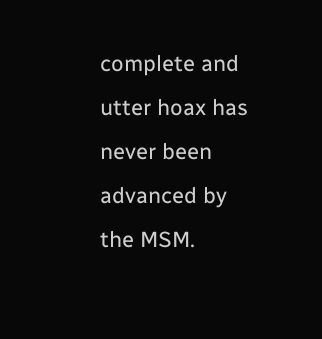complete and utter hoax has never been advanced by the MSM.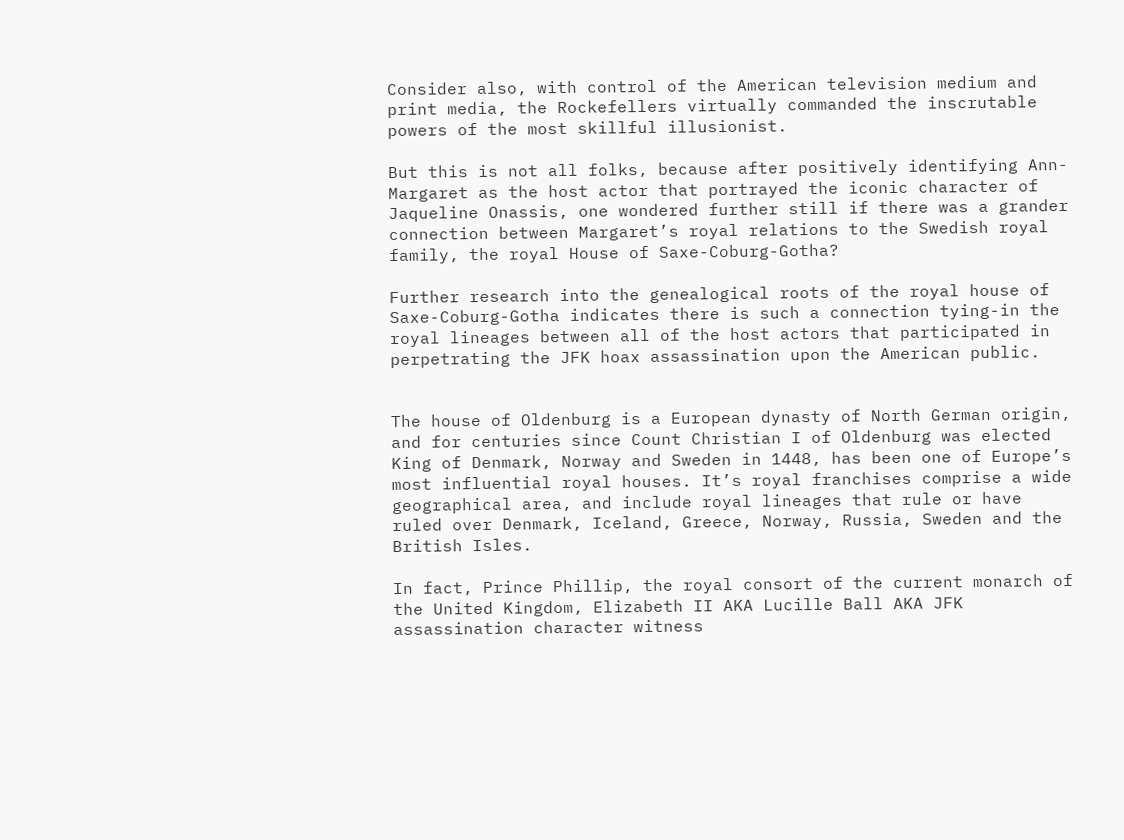Consider also, with control of the American television medium and print media, the Rockefellers virtually commanded the inscrutable powers of the most skillful illusionist.

But this is not all folks, because after positively identifying Ann-Margaret as the host actor that portrayed the iconic character of Jaqueline Onassis, one wondered further still if there was a grander connection between Margaret’s royal relations to the Swedish royal family, the royal House of Saxe-Coburg-Gotha?

Further research into the genealogical roots of the royal house of Saxe-Coburg-Gotha indicates there is such a connection tying-in the royal lineages between all of the host actors that participated in perpetrating the JFK hoax assassination upon the American public.


The house of Oldenburg is a European dynasty of North German origin, and for centuries since Count Christian I of Oldenburg was elected King of Denmark, Norway and Sweden in 1448, has been one of Europe’s most influential royal houses. It’s royal franchises comprise a wide geographical area, and include royal lineages that rule or have ruled over Denmark, Iceland, Greece, Norway, Russia, Sweden and the British Isles.

In fact, Prince Phillip, the royal consort of the current monarch of the United Kingdom, Elizabeth II AKA Lucille Ball AKA JFK assassination character witness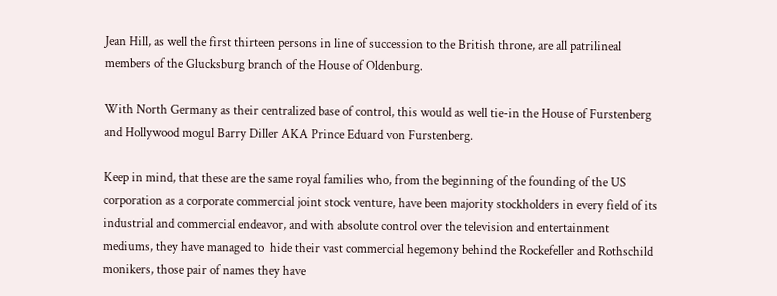Jean Hill, as well the first thirteen persons in line of succession to the British throne, are all patrilineal members of the Glucksburg branch of the House of Oldenburg.

With North Germany as their centralized base of control, this would as well tie-in the House of Furstenberg and Hollywood mogul Barry Diller AKA Prince Eduard von Furstenberg.

Keep in mind, that these are the same royal families who, from the beginning of the founding of the US corporation as a corporate commercial joint stock venture, have been majority stockholders in every field of its industrial and commercial endeavor, and with absolute control over the television and entertainment mediums, they have managed to  hide their vast commercial hegemony behind the Rockefeller and Rothschild monikers, those pair of names they have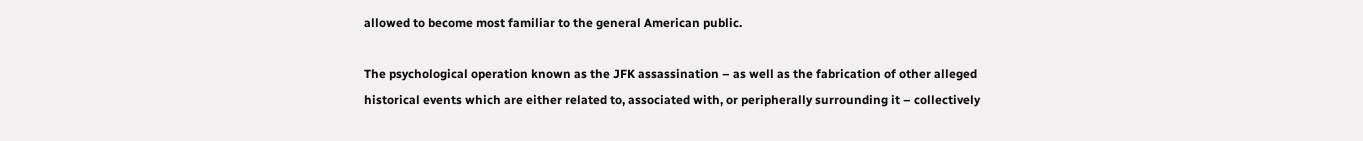allowed to become most familiar to the general American public.

The psychological operation known as the JFK assassination – as well as the fabrication of other alleged historical events which are either related to, associated with, or peripherally surrounding it – collectively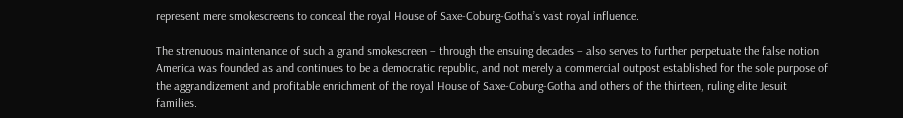represent mere smokescreens to conceal the royal House of Saxe-Coburg-Gotha’s vast royal influence.

The strenuous maintenance of such a grand smokescreen – through the ensuing decades – also serves to further perpetuate the false notion America was founded as and continues to be a democratic republic, and not merely a commercial outpost established for the sole purpose of the aggrandizement and profitable enrichment of the royal House of Saxe-Coburg-Gotha and others of the thirteen, ruling elite Jesuit families.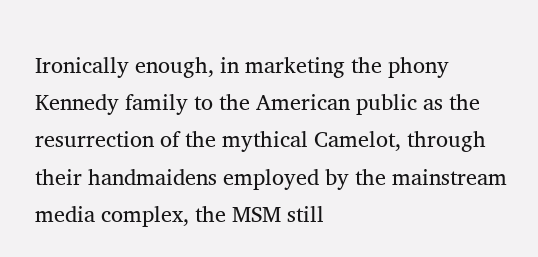Ironically enough, in marketing the phony Kennedy family to the American public as the resurrection of the mythical Camelot, through their handmaidens employed by the mainstream media complex, the MSM still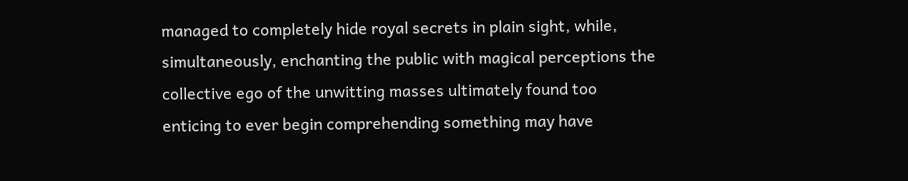managed to completely hide royal secrets in plain sight, while, simultaneously, enchanting the public with magical perceptions the collective ego of the unwitting masses ultimately found too enticing to ever begin comprehending something may have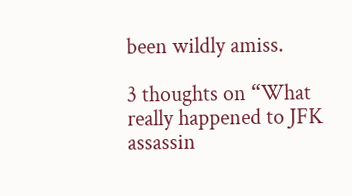been wildly amiss.

3 thoughts on “What really happened to JFK assassin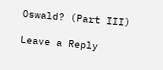Oswald? (Part III)

Leave a Reply